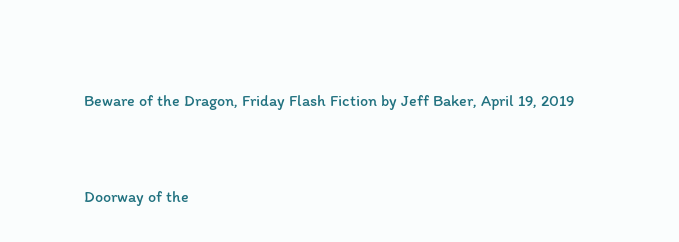Beware of the Dragon, Friday Flash Fiction by Jeff Baker, April 19, 2019


Doorway of the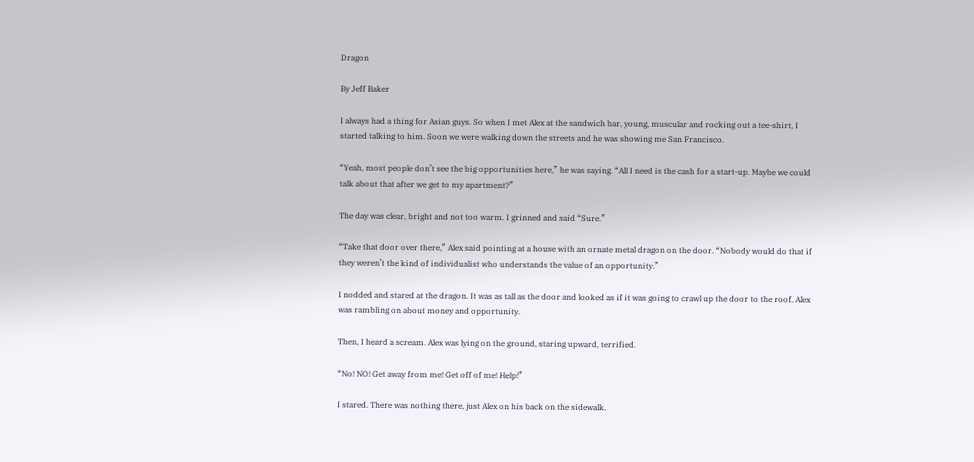Dragon

By Jeff Baker

I always had a thing for Asian guys. So when I met Alex at the sandwich bar, young, muscular and rocking out a tee-shirt, I started talking to him. Soon we were walking down the streets and he was showing me San Francisco.

“Yeah, most people don’t see the big opportunities here,” he was saying. “All I need is the cash for a start-up. Maybe we could talk about that after we get to my apartment?”

The day was clear, bright and not too warm. I grinned and said “Sure.”

“Take that door over there,” Alex said pointing at a house with an ornate metal dragon on the door. “Nobody would do that if they weren’t the kind of individualist who understands the value of an opportunity.”

I nodded and stared at the dragon. It was as tall as the door and looked as if it was going to crawl up the door to the roof. Alex was rambling on about money and opportunity.

Then, I heard a scream. Alex was lying on the ground, staring upward, terrified.

“No! NO! Get away from me! Get off of me! Help!”

I stared. There was nothing there, just Alex on his back on the sidewalk.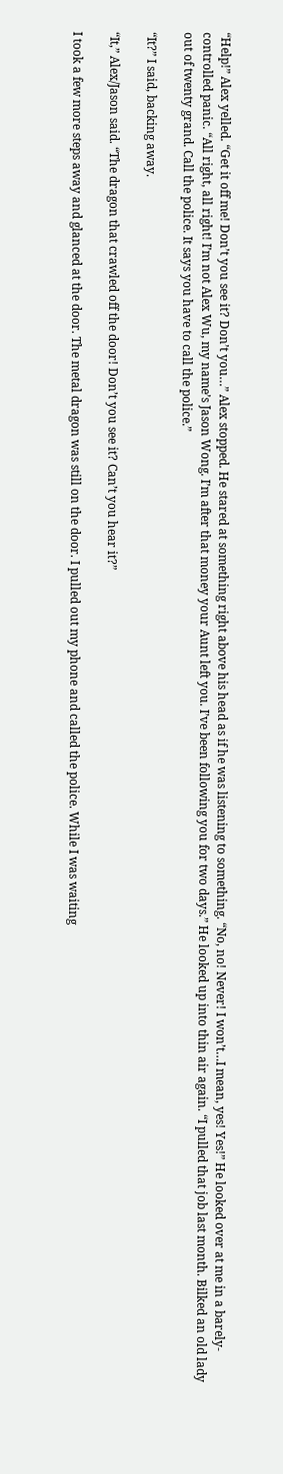“Help!” Alex yelled. “Get it off me! Don’t you see it? Don’t you…” Alex stopped. He stared at something right above his head as if he was listening to something. “No, no! Never! I won’t…I mean, yes! Yes!” He looked over at me in a barely-controlled panic. “All right, all right! I’m not Alex Wu, my name’s Jason Wong. I’m after that money your Aunt left you. I’ve been following you for two days.” He looked up into thin air again. “I pulled that job last month. Bilked an old lady out of twenty grand. Call the police. It says you have to call the police.”

“It?” I said, backing away.

“It,” Alex/Jason said. “The dragon that crawled off the door! Don’t you see it? Can’t you hear it?”

I took a few more steps away and glanced at the door. The metal dragon was still on the door. I pulled out my phone and called the police. While I was waiting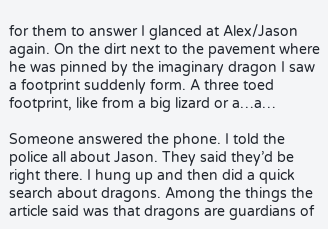for them to answer I glanced at Alex/Jason again. On the dirt next to the pavement where he was pinned by the imaginary dragon I saw a footprint suddenly form. A three toed footprint, like from a big lizard or a…a…

Someone answered the phone. I told the police all about Jason. They said they’d be right there. I hung up and then did a quick search about dragons. Among the things the article said was that dragons are guardians of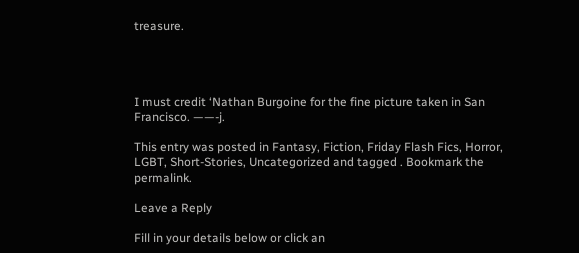treasure.




I must credit ‘Nathan Burgoine for the fine picture taken in San Francisco. ——-j.

This entry was posted in Fantasy, Fiction, Friday Flash Fics, Horror, LGBT, Short-Stories, Uncategorized and tagged . Bookmark the permalink.

Leave a Reply

Fill in your details below or click an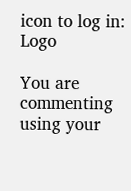icon to log in: Logo

You are commenting using your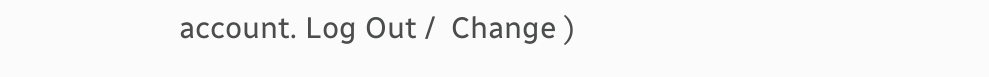account. Log Out /  Change )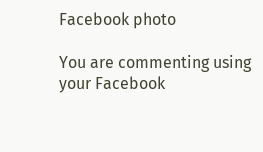Facebook photo

You are commenting using your Facebook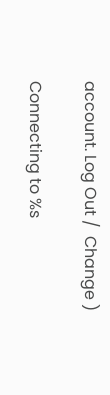account. Log Out /  Change )

Connecting to %s